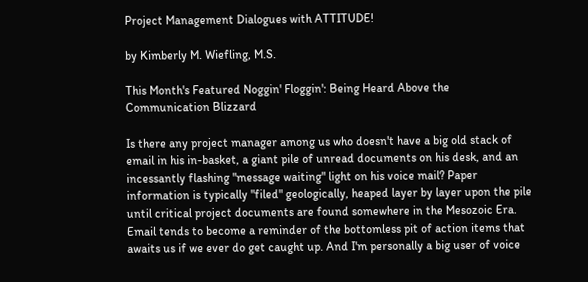Project Management Dialogues with ATTITUDE!

by Kimberly M. Wiefling, M.S.

This Month's Featured Noggin' Floggin': Being Heard Above the Communication Blizzard

Is there any project manager among us who doesn't have a big old stack of email in his in-basket, a giant pile of unread documents on his desk, and an incessantly flashing "message waiting" light on his voice mail? Paper information is typically "filed" geologically, heaped layer by layer upon the pile until critical project documents are found somewhere in the Mesozoic Era. Email tends to become a reminder of the bottomless pit of action items that awaits us if we ever do get caught up. And I'm personally a big user of voice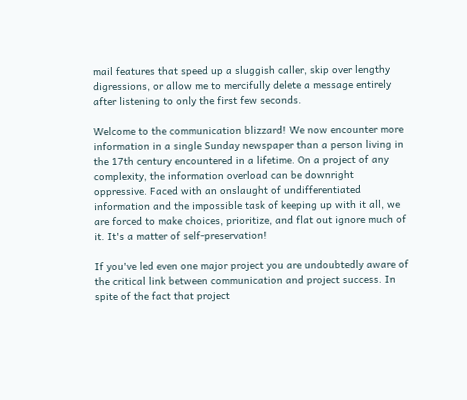mail features that speed up a sluggish caller, skip over lengthy digressions, or allow me to mercifully delete a message entirely after listening to only the first few seconds.

Welcome to the communication blizzard! We now encounter more information in a single Sunday newspaper than a person living in the 17th century encountered in a lifetime. On a project of any complexity, the information overload can be downright oppressive. Faced with an onslaught of undifferentiated information and the impossible task of keeping up with it all, we are forced to make choices, prioritize, and flat out ignore much of it. It's a matter of self-preservation!

If you've led even one major project you are undoubtedly aware of the critical link between communication and project success. In spite of the fact that project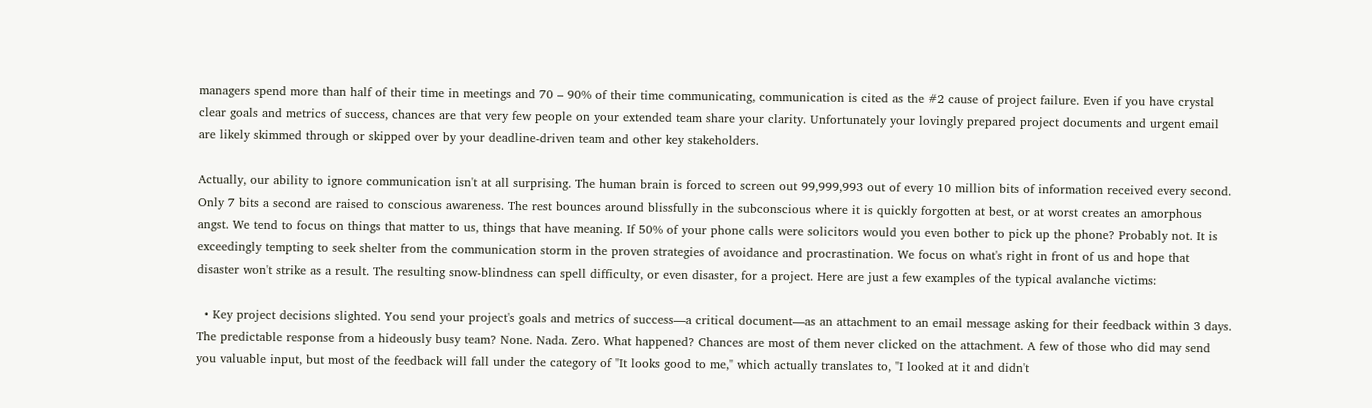managers spend more than half of their time in meetings and 70 – 90% of their time communicating, communication is cited as the #2 cause of project failure. Even if you have crystal clear goals and metrics of success, chances are that very few people on your extended team share your clarity. Unfortunately your lovingly prepared project documents and urgent email are likely skimmed through or skipped over by your deadline-driven team and other key stakeholders.

Actually, our ability to ignore communication isn't at all surprising. The human brain is forced to screen out 99,999,993 out of every 10 million bits of information received every second. Only 7 bits a second are raised to conscious awareness. The rest bounces around blissfully in the subconscious where it is quickly forgotten at best, or at worst creates an amorphous angst. We tend to focus on things that matter to us, things that have meaning. If 50% of your phone calls were solicitors would you even bother to pick up the phone? Probably not. It is exceedingly tempting to seek shelter from the communication storm in the proven strategies of avoidance and procrastination. We focus on what's right in front of us and hope that disaster won't strike as a result. The resulting snow-blindness can spell difficulty, or even disaster, for a project. Here are just a few examples of the typical avalanche victims:

  • Key project decisions slighted. You send your project's goals and metrics of success—a critical document—as an attachment to an email message asking for their feedback within 3 days. The predictable response from a hideously busy team? None. Nada. Zero. What happened? Chances are most of them never clicked on the attachment. A few of those who did may send you valuable input, but most of the feedback will fall under the category of "It looks good to me," which actually translates to, "I looked at it and didn't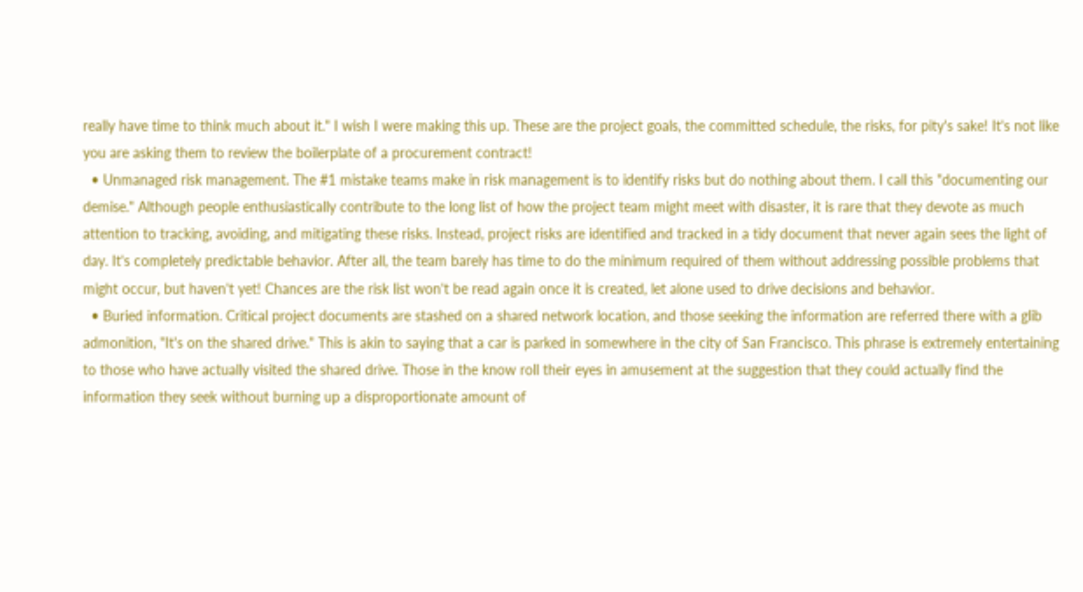really have time to think much about it." I wish I were making this up. These are the project goals, the committed schedule, the risks, for pity's sake! It's not like you are asking them to review the boilerplate of a procurement contract!
  • Unmanaged risk management. The #1 mistake teams make in risk management is to identify risks but do nothing about them. I call this "documenting our demise." Although people enthusiastically contribute to the long list of how the project team might meet with disaster, it is rare that they devote as much attention to tracking, avoiding, and mitigating these risks. Instead, project risks are identified and tracked in a tidy document that never again sees the light of day. It's completely predictable behavior. After all, the team barely has time to do the minimum required of them without addressing possible problems that might occur, but haven't yet! Chances are the risk list won't be read again once it is created, let alone used to drive decisions and behavior.
  • Buried information. Critical project documents are stashed on a shared network location, and those seeking the information are referred there with a glib admonition, "It's on the shared drive." This is akin to saying that a car is parked in somewhere in the city of San Francisco. This phrase is extremely entertaining to those who have actually visited the shared drive. Those in the know roll their eyes in amusement at the suggestion that they could actually find the information they seek without burning up a disproportionate amount of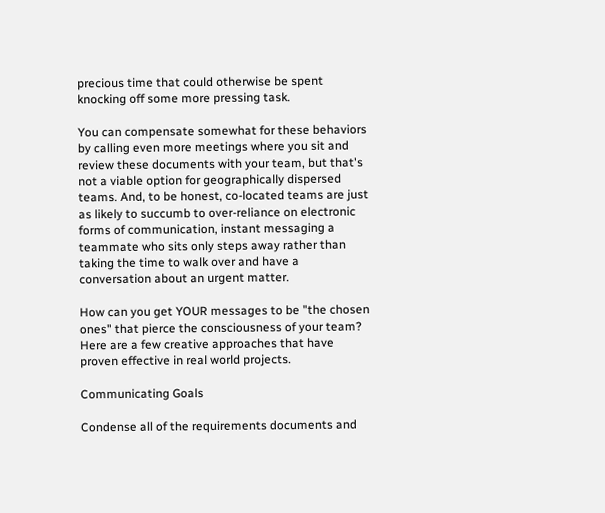precious time that could otherwise be spent knocking off some more pressing task.

You can compensate somewhat for these behaviors by calling even more meetings where you sit and review these documents with your team, but that's not a viable option for geographically dispersed teams. And, to be honest, co-located teams are just as likely to succumb to over-reliance on electronic forms of communication, instant messaging a teammate who sits only steps away rather than taking the time to walk over and have a conversation about an urgent matter.

How can you get YOUR messages to be "the chosen ones" that pierce the consciousness of your team? Here are a few creative approaches that have proven effective in real world projects.

Communicating Goals

Condense all of the requirements documents and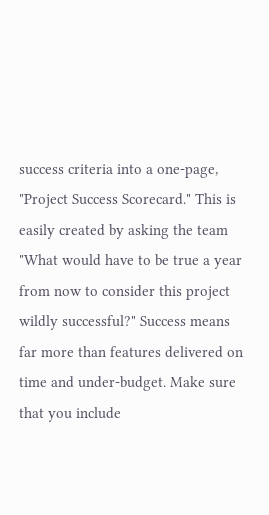success criteria into a one-page, "Project Success Scorecard." This is easily created by asking the team "What would have to be true a year from now to consider this project wildly successful?" Success means far more than features delivered on time and under-budget. Make sure that you include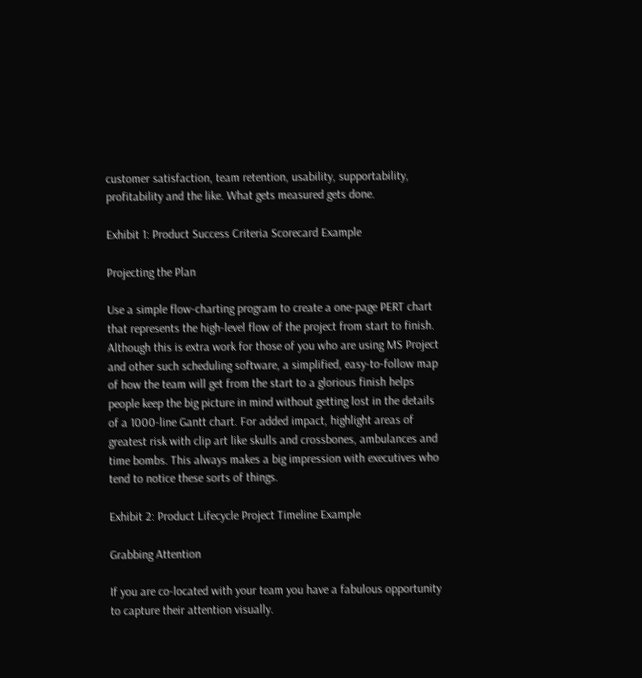customer satisfaction, team retention, usability, supportability, profitability and the like. What gets measured gets done.

Exhibit 1: Product Success Criteria Scorecard Example

Projecting the Plan

Use a simple flow-charting program to create a one-page PERT chart that represents the high-level flow of the project from start to finish. Although this is extra work for those of you who are using MS Project and other such scheduling software, a simplified, easy-to-follow map of how the team will get from the start to a glorious finish helps people keep the big picture in mind without getting lost in the details of a 1000-line Gantt chart. For added impact, highlight areas of greatest risk with clip art like skulls and crossbones, ambulances and time bombs. This always makes a big impression with executives who tend to notice these sorts of things.

Exhibit 2: Product Lifecycle Project Timeline Example

Grabbing Attention

If you are co-located with your team you have a fabulous opportunity to capture their attention visually.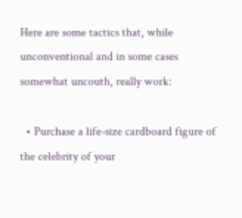Here are some tactics that, while unconventional and in some cases somewhat uncouth, really work:

  • Purchase a life-size cardboard figure of the celebrity of your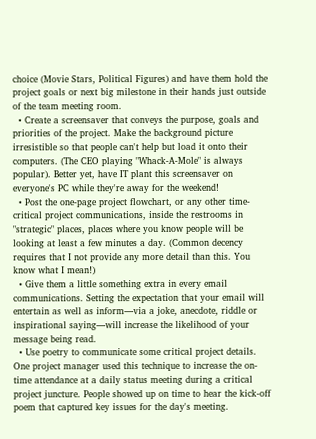choice (Movie Stars, Political Figures) and have them hold the project goals or next big milestone in their hands just outside of the team meeting room.
  • Create a screensaver that conveys the purpose, goals and priorities of the project. Make the background picture irresistible so that people can't help but load it onto their computers. (The CEO playing "Whack-A-Mole" is always popular). Better yet, have IT plant this screensaver on everyone's PC while they're away for the weekend!
  • Post the one-page project flowchart, or any other time-critical project communications, inside the restrooms in "strategic" places, places where you know people will be looking at least a few minutes a day. (Common decency requires that I not provide any more detail than this. You know what I mean!)
  • Give them a little something extra in every email communications. Setting the expectation that your email will entertain as well as inform—via a joke, anecdote, riddle or inspirational saying—will increase the likelihood of your message being read.
  • Use poetry to communicate some critical project details. One project manager used this technique to increase the on-time attendance at a daily status meeting during a critical project juncture. People showed up on time to hear the kick-off poem that captured key issues for the day's meeting.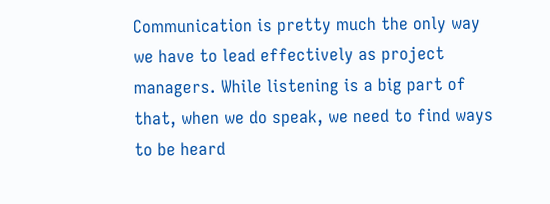Communication is pretty much the only way we have to lead effectively as project managers. While listening is a big part of that, when we do speak, we need to find ways to be heard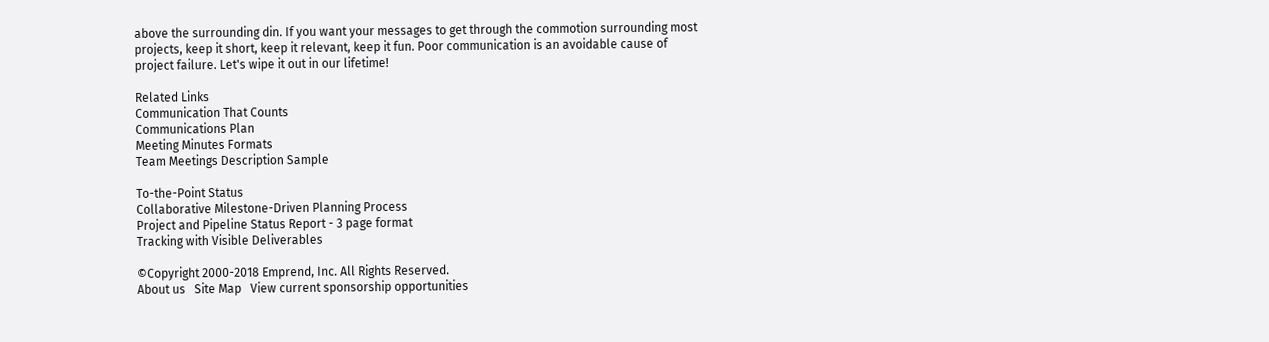above the surrounding din. If you want your messages to get through the commotion surrounding most projects, keep it short, keep it relevant, keep it fun. Poor communication is an avoidable cause of project failure. Let's wipe it out in our lifetime!

Related Links
Communication That Counts
Communications Plan
Meeting Minutes Formats
Team Meetings Description Sample

To-the-Point Status
Collaborative Milestone-Driven Planning Process
Project and Pipeline Status Report - 3 page format
Tracking with Visible Deliverables

©Copyright 2000-2018 Emprend, Inc. All Rights Reserved.
About us   Site Map   View current sponsorship opportunities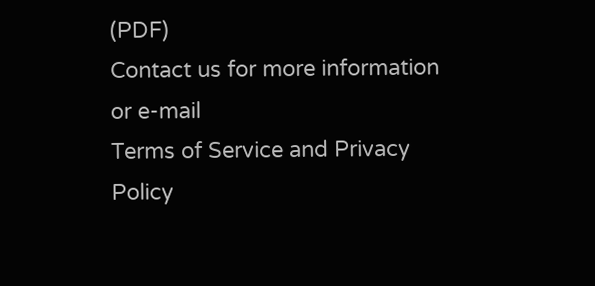(PDF)
Contact us for more information or e-mail
Terms of Service and Privacy Policy